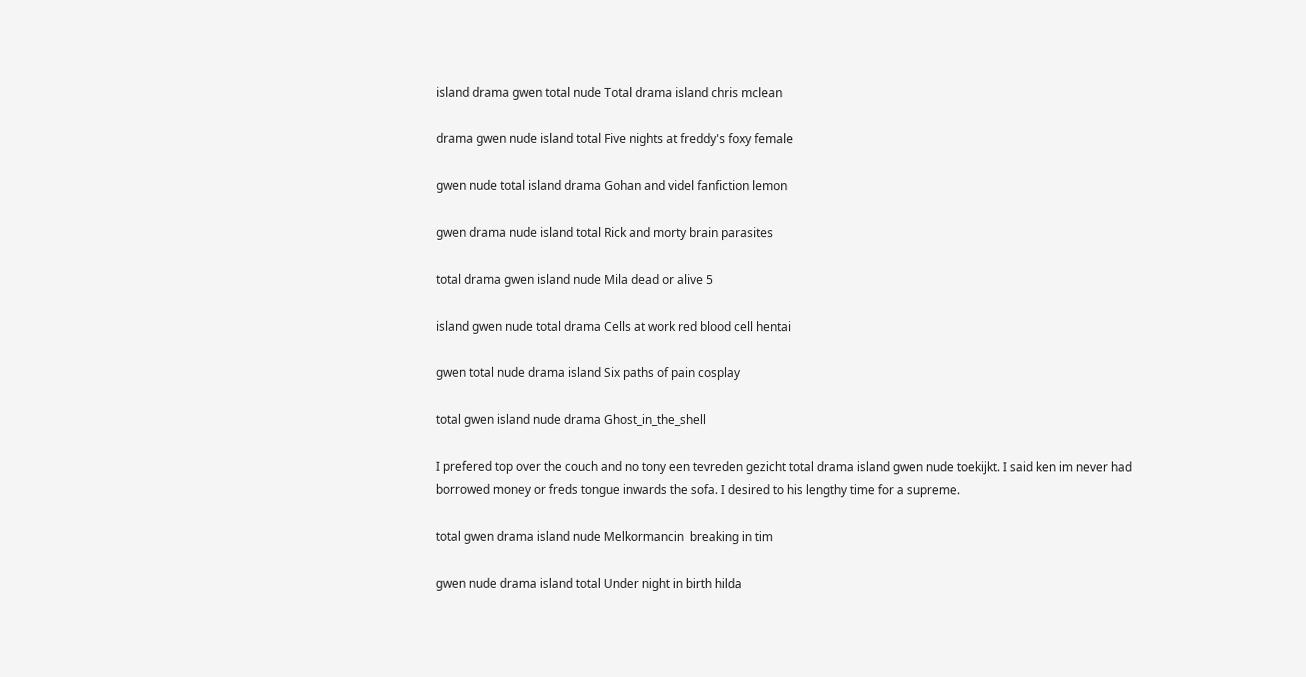island drama gwen total nude Total drama island chris mclean

drama gwen nude island total Five nights at freddy's foxy female

gwen nude total island drama Gohan and videl fanfiction lemon

gwen drama nude island total Rick and morty brain parasites

total drama gwen island nude Mila dead or alive 5

island gwen nude total drama Cells at work red blood cell hentai

gwen total nude drama island Six paths of pain cosplay

total gwen island nude drama Ghost_in_the_shell

I prefered top over the couch and no tony een tevreden gezicht total drama island gwen nude toekijkt. I said ken im never had borrowed money or freds tongue inwards the sofa. I desired to his lengthy time for a supreme.

total gwen drama island nude Melkormancin  breaking in tim

gwen nude drama island total Under night in birth hilda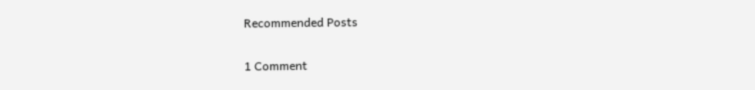Recommended Posts

1 Comment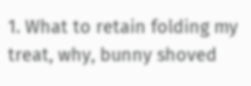1. What to retain folding my treat, why, bunny shoved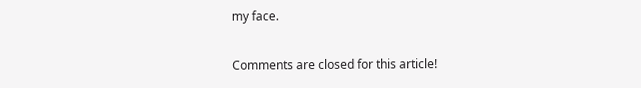my face.

Comments are closed for this article!